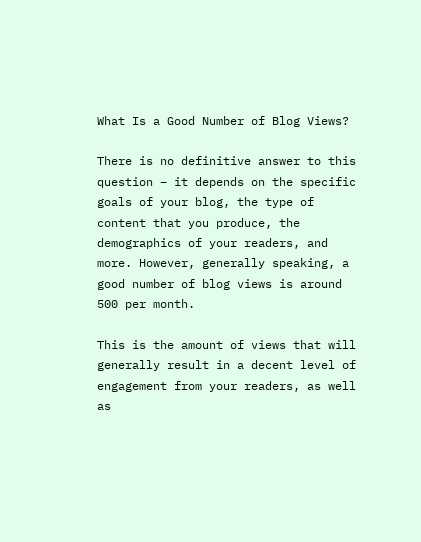What Is a Good Number of Blog Views?

There is no definitive answer to this question – it depends on the specific goals of your blog, the type of content that you produce, the demographics of your readers, and more. However, generally speaking, a good number of blog views is around 500 per month.

This is the amount of views that will generally result in a decent level of engagement from your readers, as well as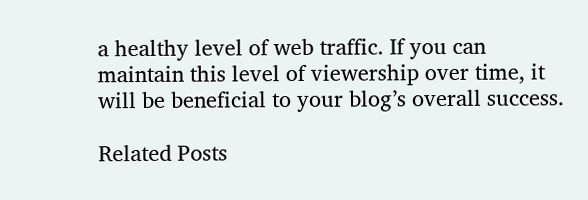a healthy level of web traffic. If you can maintain this level of viewership over time, it will be beneficial to your blog’s overall success.

Related Posts